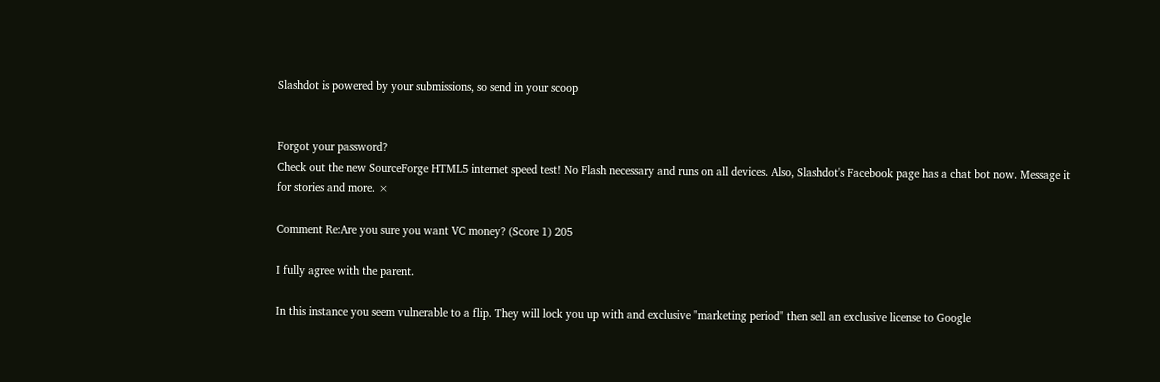Slashdot is powered by your submissions, so send in your scoop


Forgot your password?
Check out the new SourceForge HTML5 internet speed test! No Flash necessary and runs on all devices. Also, Slashdot's Facebook page has a chat bot now. Message it for stories and more. ×

Comment Re:Are you sure you want VC money? (Score 1) 205

I fully agree with the parent.

In this instance you seem vulnerable to a flip. They will lock you up with and exclusive "marketing period" then sell an exclusive license to Google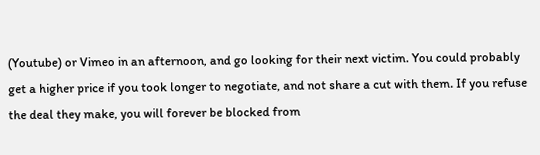(Youtube) or Vimeo in an afternoon, and go looking for their next victim. You could probably get a higher price if you took longer to negotiate, and not share a cut with them. If you refuse the deal they make, you will forever be blocked from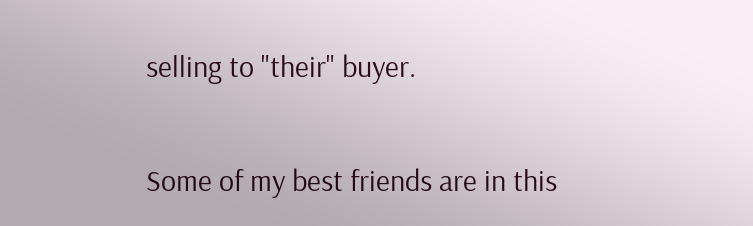selling to "their" buyer.

Some of my best friends are in this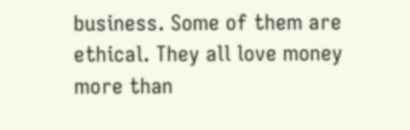business. Some of them are ethical. They all love money more than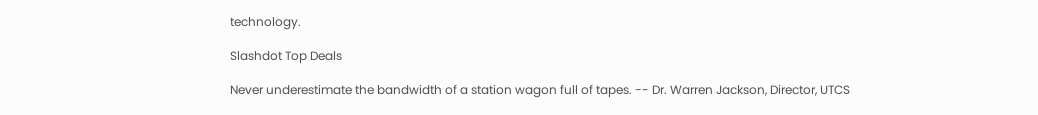technology.

Slashdot Top Deals

Never underestimate the bandwidth of a station wagon full of tapes. -- Dr. Warren Jackson, Director, UTCS